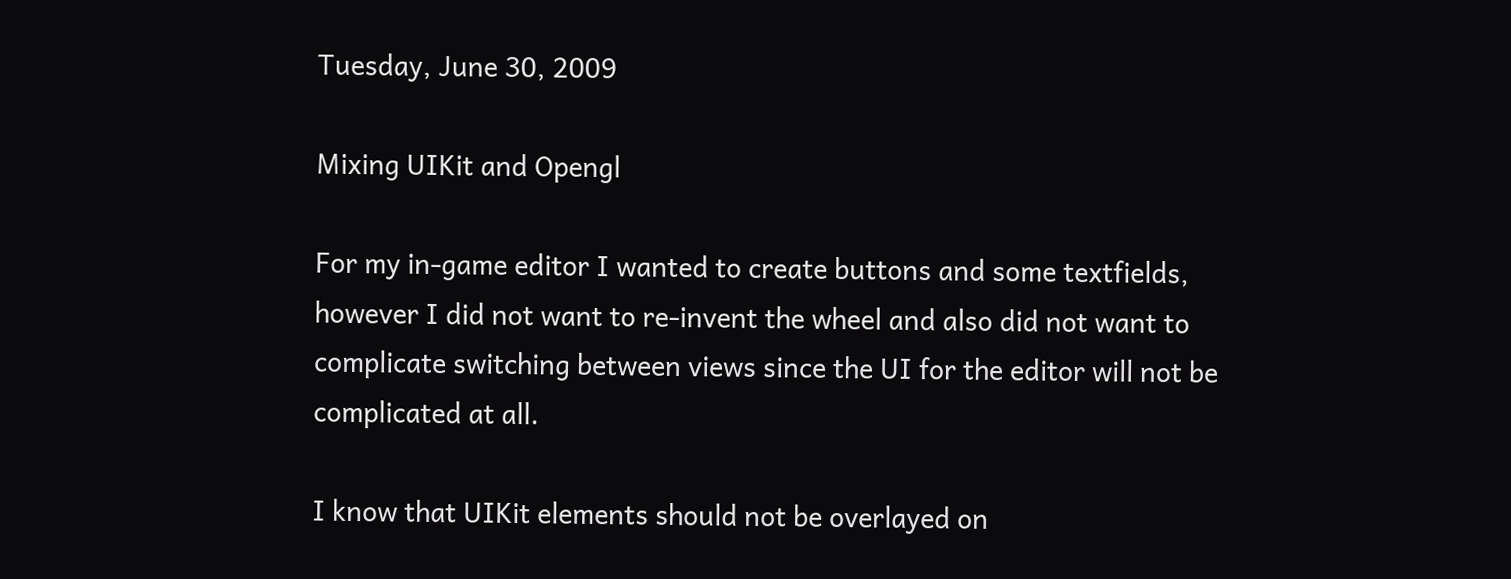Tuesday, June 30, 2009

Mixing UIKit and Opengl

For my in-game editor I wanted to create buttons and some textfields, however I did not want to re-invent the wheel and also did not want to complicate switching between views since the UI for the editor will not be complicated at all.

I know that UIKit elements should not be overlayed on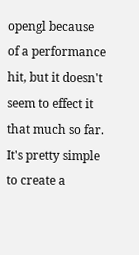opengl because of a performance hit, but it doesn't seem to effect it that much so far. It's pretty simple to create a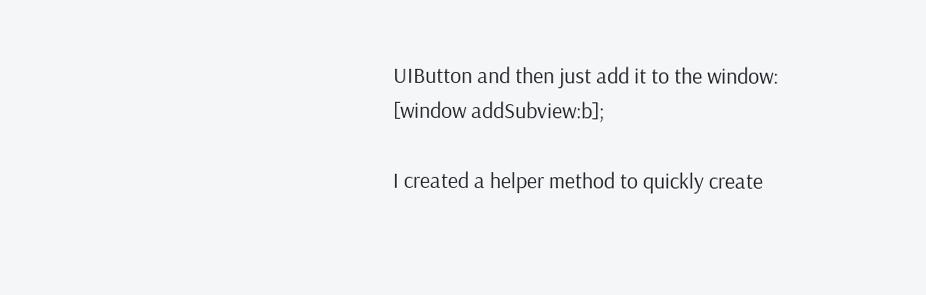UIButton and then just add it to the window: [window addSubview:b];

I created a helper method to quickly create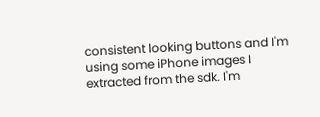consistent looking buttons and I'm using some iPhone images I extracted from the sdk. I'm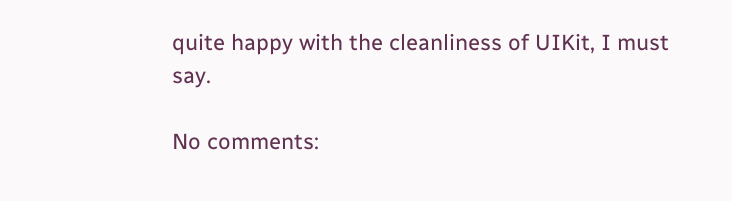quite happy with the cleanliness of UIKit, I must say.

No comments: